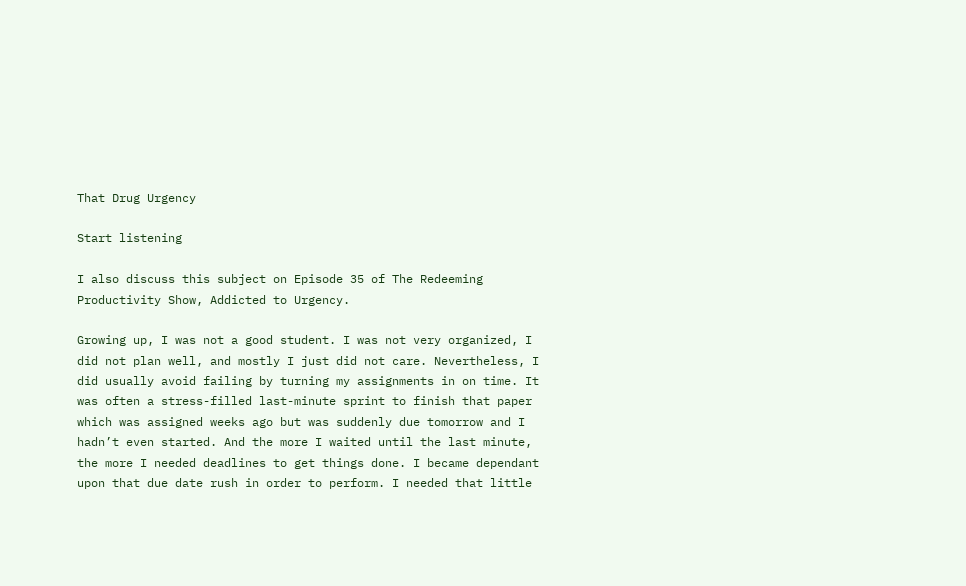That Drug Urgency

Start listening

I also discuss this subject on Episode 35 of The Redeeming Productivity Show, Addicted to Urgency.

Growing up, I was not a good student. I was not very organized, I did not plan well, and mostly I just did not care. Nevertheless, I did usually avoid failing by turning my assignments in on time. It was often a stress-filled last-minute sprint to finish that paper which was assigned weeks ago but was suddenly due tomorrow and I hadn’t even started. And the more I waited until the last minute, the more I needed deadlines to get things done. I became dependant upon that due date rush in order to perform. I needed that little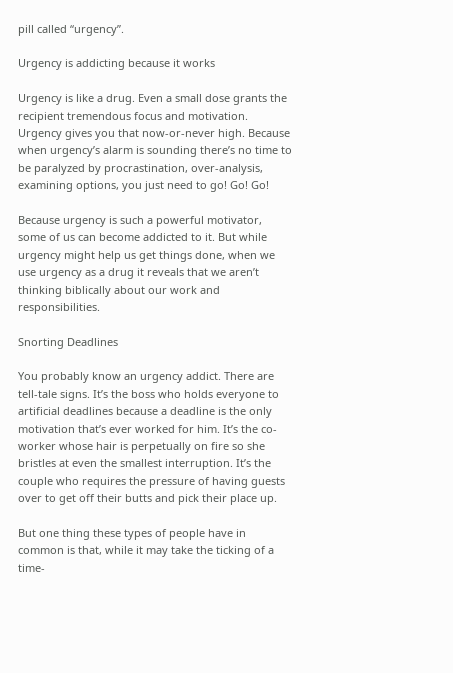pill called “urgency”.

Urgency is addicting because it works

Urgency is like a drug. Even a small dose grants the recipient tremendous focus and motivation. Urgency gives you that now-or-never high. Because when urgency’s alarm is sounding there’s no time to be paralyzed by procrastination, over-analysis, examining options, you just need to go! Go! Go!

Because urgency is such a powerful motivator, some of us can become addicted to it. But while urgency might help us get things done, when we use urgency as a drug it reveals that we aren’t thinking biblically about our work and responsibilities.

Snorting Deadlines

You probably know an urgency addict. There are tell-tale signs. It’s the boss who holds everyone to artificial deadlines because a deadline is the only motivation that’s ever worked for him. It’s the co-worker whose hair is perpetually on fire so she bristles at even the smallest interruption. It’s the couple who requires the pressure of having guests over to get off their butts and pick their place up.

But one thing these types of people have in common is that, while it may take the ticking of a time-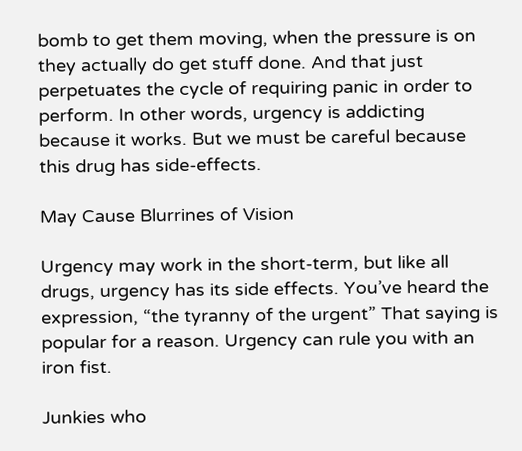bomb to get them moving, when the pressure is on they actually do get stuff done. And that just perpetuates the cycle of requiring panic in order to perform. In other words, urgency is addicting because it works. But we must be careful because this drug has side-effects.

May Cause Blurrines of Vision

Urgency may work in the short-term, but like all drugs, urgency has its side effects. You’ve heard the expression, “the tyranny of the urgent” That saying is popular for a reason. Urgency can rule you with an iron fist.

Junkies who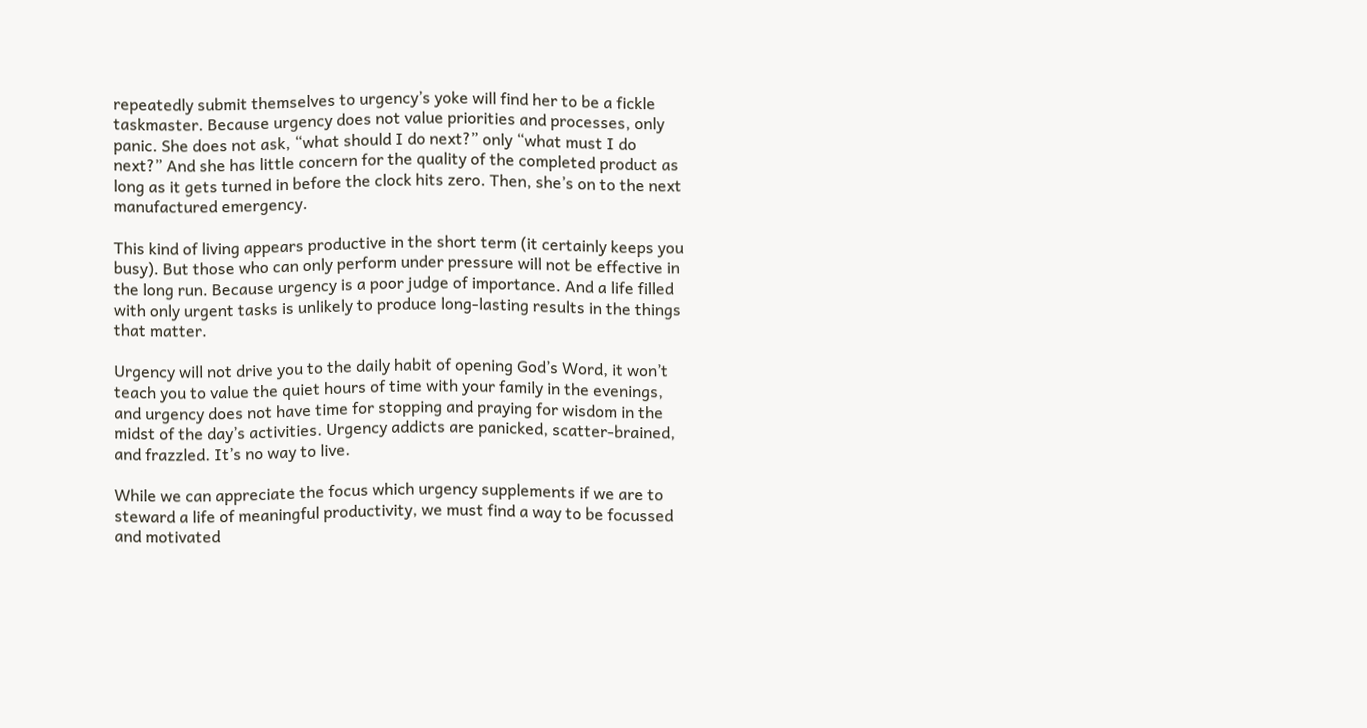repeatedly submit themselves to urgency’s yoke will find her to be a fickle taskmaster. Because urgency does not value priorities and processes, only panic. She does not ask, “what should I do next?” only “what must I do next?” And she has little concern for the quality of the completed product as long as it gets turned in before the clock hits zero. Then, she’s on to the next manufactured emergency.

This kind of living appears productive in the short term (it certainly keeps you busy). But those who can only perform under pressure will not be effective in the long run. Because urgency is a poor judge of importance. And a life filled with only urgent tasks is unlikely to produce long-lasting results in the things that matter.

Urgency will not drive you to the daily habit of opening God’s Word, it won’t teach you to value the quiet hours of time with your family in the evenings, and urgency does not have time for stopping and praying for wisdom in the midst of the day’s activities. Urgency addicts are panicked, scatter-brained, and frazzled. It’s no way to live.

While we can appreciate the focus which urgency supplements if we are to steward a life of meaningful productivity, we must find a way to be focussed and motivated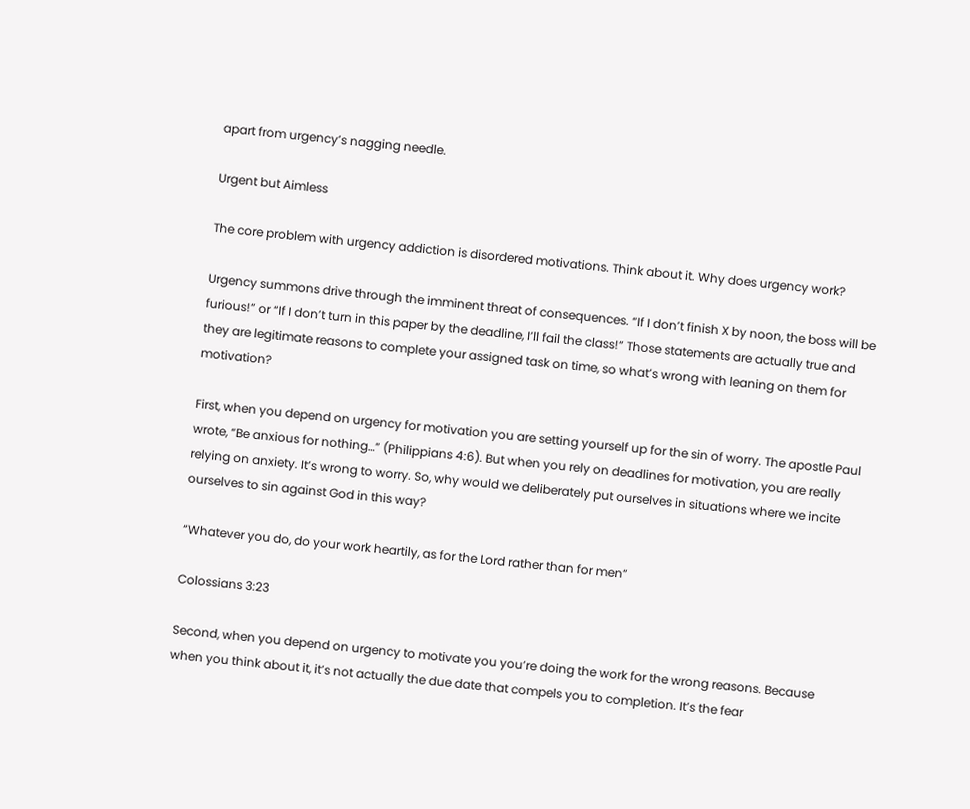apart from urgency’s nagging needle.

Urgent but Aimless

The core problem with urgency addiction is disordered motivations. Think about it. Why does urgency work?

Urgency summons drive through the imminent threat of consequences. “If I don’t finish X by noon, the boss will be furious!” or “If I don’t turn in this paper by the deadline, I’ll fail the class!” Those statements are actually true and they are legitimate reasons to complete your assigned task on time, so what’s wrong with leaning on them for motivation?

First, when you depend on urgency for motivation you are setting yourself up for the sin of worry. The apostle Paul wrote, “Be anxious for nothing…” (Philippians 4:6). But when you rely on deadlines for motivation, you are really relying on anxiety. It’s wrong to worry. So, why would we deliberately put ourselves in situations where we incite ourselves to sin against God in this way?

“Whatever you do, do your work heartily, as for the Lord rather than for men”

Colossians 3:23

Second, when you depend on urgency to motivate you you’re doing the work for the wrong reasons. Because when you think about it, it’s not actually the due date that compels you to completion. It’s the fear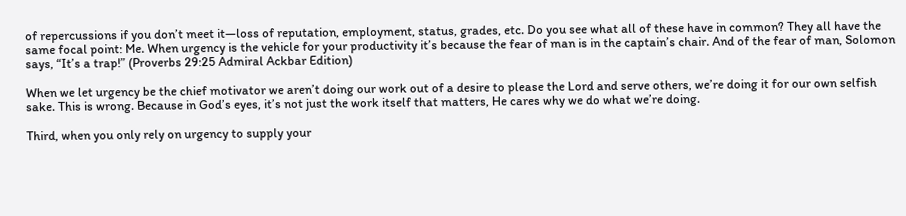of repercussions if you don’t meet it—loss of reputation, employment, status, grades, etc. Do you see what all of these have in common? They all have the same focal point: Me. When urgency is the vehicle for your productivity it’s because the fear of man is in the captain’s chair. And of the fear of man, Solomon says, “It’s a trap!” (Proverbs 29:25 Admiral Ackbar Edition)

When we let urgency be the chief motivator we aren’t doing our work out of a desire to please the Lord and serve others, we’re doing it for our own selfish sake. This is wrong. Because in God’s eyes, it’s not just the work itself that matters, He cares why we do what we’re doing.

Third, when you only rely on urgency to supply your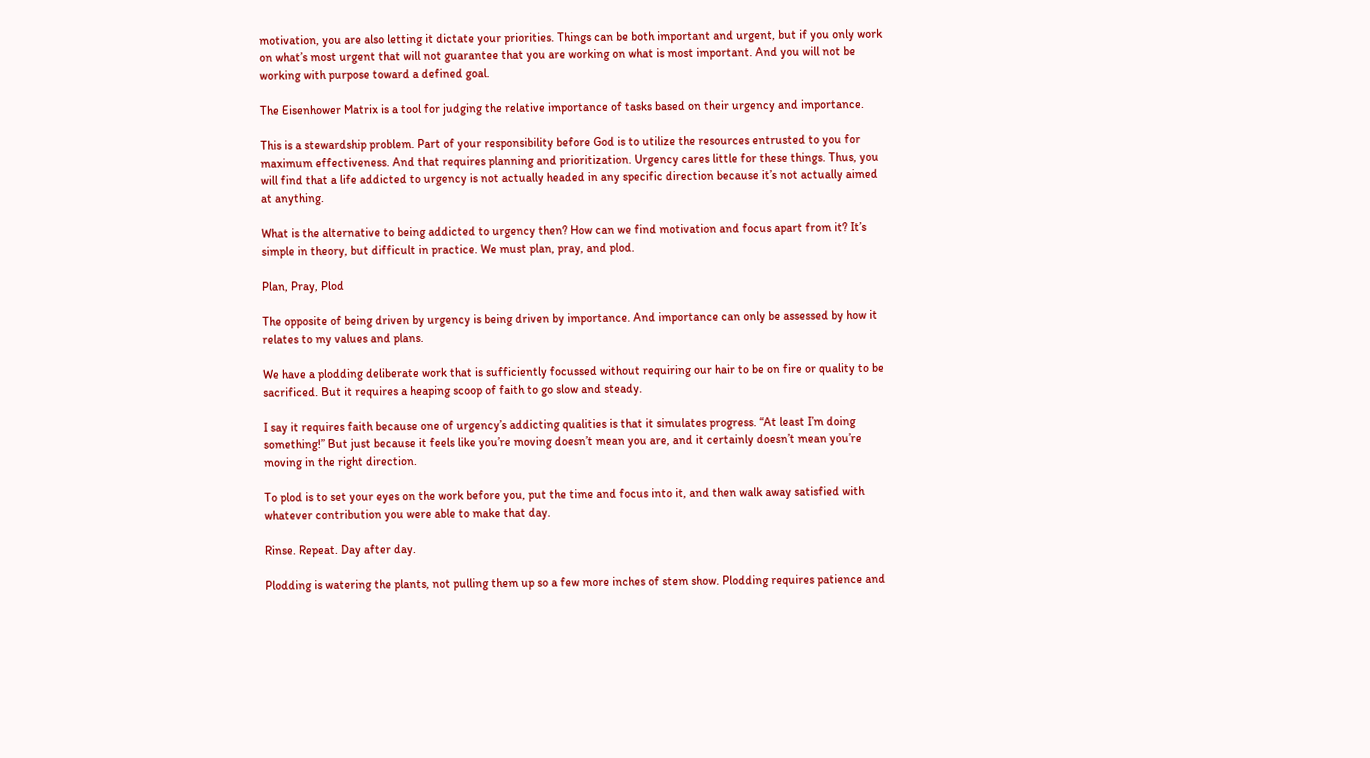motivation, you are also letting it dictate your priorities. Things can be both important and urgent, but if you only work on what’s most urgent that will not guarantee that you are working on what is most important. And you will not be working with purpose toward a defined goal.

The Eisenhower Matrix is a tool for judging the relative importance of tasks based on their urgency and importance.

This is a stewardship problem. Part of your responsibility before God is to utilize the resources entrusted to you for maximum effectiveness. And that requires planning and prioritization. Urgency cares little for these things. Thus, you will find that a life addicted to urgency is not actually headed in any specific direction because it’s not actually aimed at anything.

What is the alternative to being addicted to urgency then? How can we find motivation and focus apart from it? It’s simple in theory, but difficult in practice. We must plan, pray, and plod.

Plan, Pray, Plod

The opposite of being driven by urgency is being driven by importance. And importance can only be assessed by how it relates to my values and plans.

We have a plodding deliberate work that is sufficiently focussed without requiring our hair to be on fire or quality to be sacrificed. But it requires a heaping scoop of faith to go slow and steady.

I say it requires faith because one of urgency’s addicting qualities is that it simulates progress. “At least I’m doing something!” But just because it feels like you’re moving doesn’t mean you are, and it certainly doesn’t mean you’re moving in the right direction.

To plod is to set your eyes on the work before you, put the time and focus into it, and then walk away satisfied with whatever contribution you were able to make that day.

Rinse. Repeat. Day after day.

Plodding is watering the plants, not pulling them up so a few more inches of stem show. Plodding requires patience and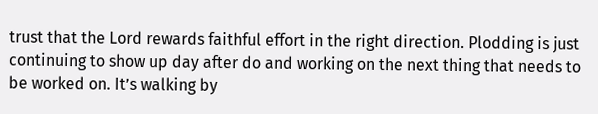trust that the Lord rewards faithful effort in the right direction. Plodding is just continuing to show up day after do and working on the next thing that needs to be worked on. It’s walking by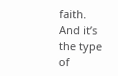faith. And it’s the type of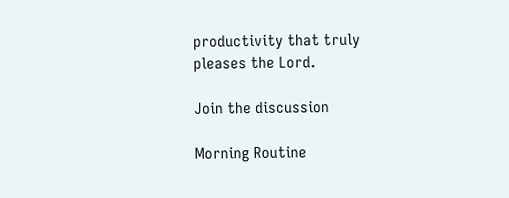productivity that truly pleases the Lord.

Join the discussion

Morning Routine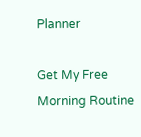Planner

Get My Free Morning Routine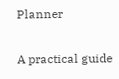Planner

A practical guide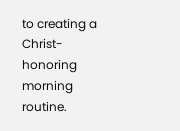to creating a Christ-honoring morning routine.